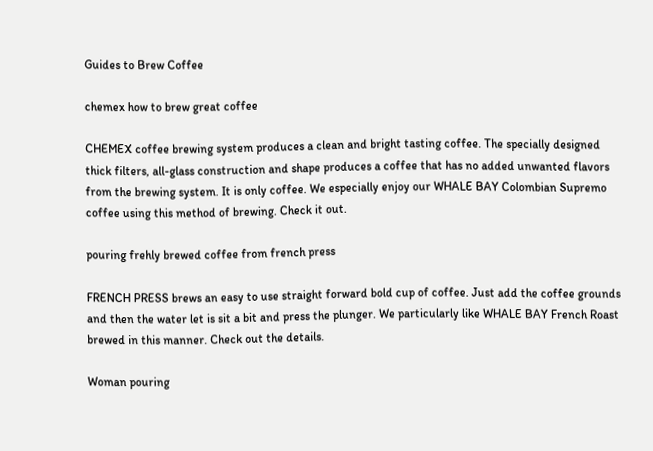Guides to Brew Coffee

chemex how to brew great coffee

CHEMEX coffee brewing system produces a clean and bright tasting coffee. The specially designed thick filters, all-glass construction and shape produces a coffee that has no added unwanted flavors from the brewing system. It is only coffee. We especially enjoy our WHALE BAY Colombian Supremo coffee using this method of brewing. Check it out.

pouring frehly brewed coffee from french press

FRENCH PRESS brews an easy to use straight forward bold cup of coffee. Just add the coffee grounds and then the water let is sit a bit and press the plunger. We particularly like WHALE BAY French Roast brewed in this manner. Check out the details.

Woman pouring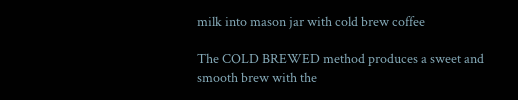milk into mason jar with cold brew coffee

The COLD BREWED method produces a sweet and smooth brew with the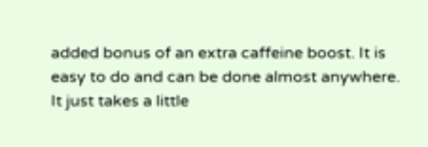added bonus of an extra caffeine boost. It is easy to do and can be done almost anywhere. It just takes a little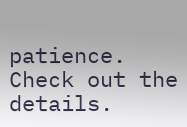patience. Check out the details.